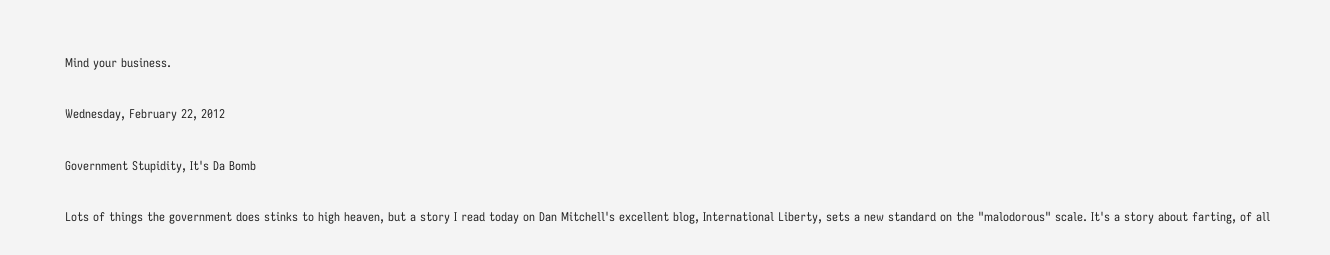Mind your business.

Wednesday, February 22, 2012

Government Stupidity, It's Da Bomb

Lots of things the government does stinks to high heaven, but a story I read today on Dan Mitchell's excellent blog, International Liberty, sets a new standard on the "malodorous" scale. It's a story about farting, of all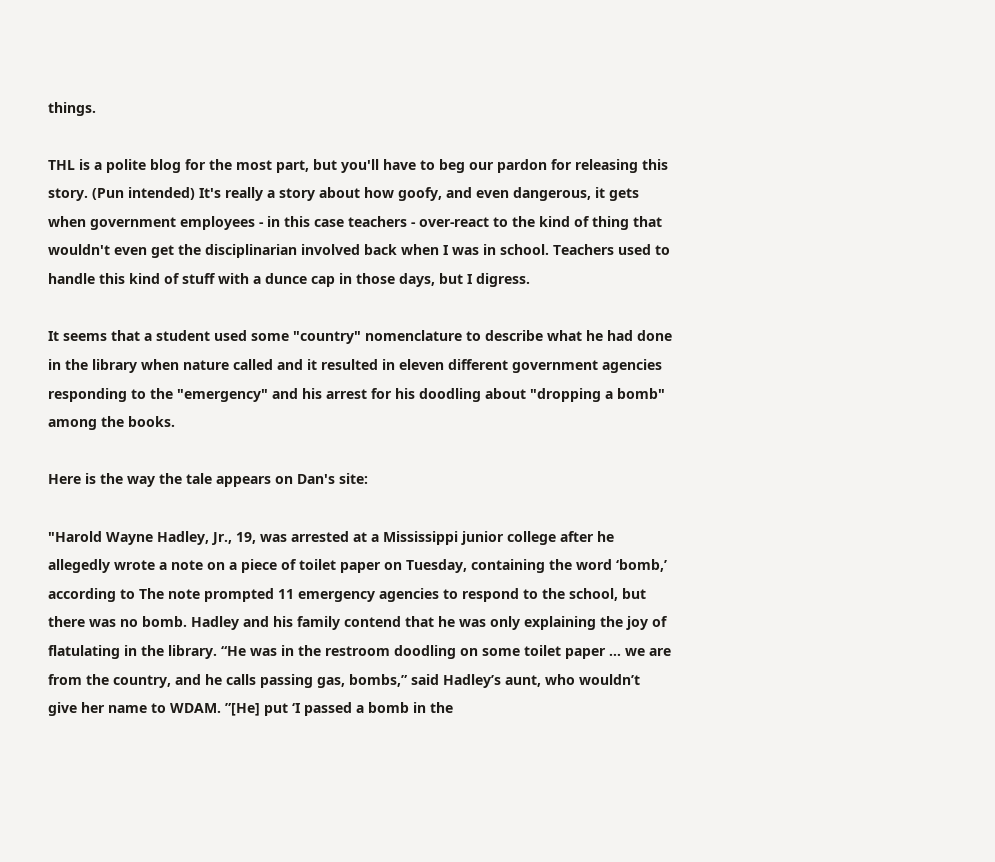things.

THL is a polite blog for the most part, but you'll have to beg our pardon for releasing this story. (Pun intended) It's really a story about how goofy, and even dangerous, it gets when government employees - in this case teachers - over-react to the kind of thing that wouldn't even get the disciplinarian involved back when I was in school. Teachers used to handle this kind of stuff with a dunce cap in those days, but I digress.

It seems that a student used some "country" nomenclature to describe what he had done in the library when nature called and it resulted in eleven different government agencies responding to the "emergency" and his arrest for his doodling about "dropping a bomb" among the books.

Here is the way the tale appears on Dan's site:

"Harold Wayne Hadley, Jr., 19, was arrested at a Mississippi junior college after he allegedly wrote a note on a piece of toilet paper on Tuesday, containing the word ‘bomb,’ according to The note prompted 11 emergency agencies to respond to the school, but there was no bomb. Hadley and his family contend that he was only explaining the joy of flatulating in the library. “He was in the restroom doodling on some toilet paper … we are from the country, and he calls passing gas, bombs,” said Hadley’s aunt, who wouldn’t give her name to WDAM. ”[He] put ‘I passed a bomb in the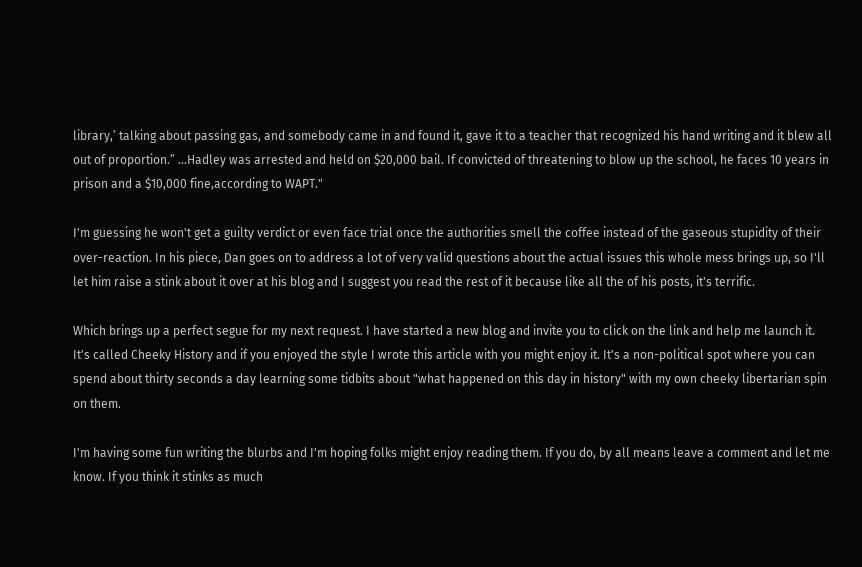library,’ talking about passing gas, and somebody came in and found it, gave it to a teacher that recognized his hand writing and it blew all out of proportion.” …Hadley was arrested and held on $20,000 bail. If convicted of threatening to blow up the school, he faces 10 years in prison and a $10,000 fine,according to WAPT."

I'm guessing he won't get a guilty verdict or even face trial once the authorities smell the coffee instead of the gaseous stupidity of their over-reaction. In his piece, Dan goes on to address a lot of very valid questions about the actual issues this whole mess brings up, so I'll let him raise a stink about it over at his blog and I suggest you read the rest of it because like all the of his posts, it's terrific.

Which brings up a perfect segue for my next request. I have started a new blog and invite you to click on the link and help me launch it. It's called Cheeky History and if you enjoyed the style I wrote this article with you might enjoy it. It's a non-political spot where you can spend about thirty seconds a day learning some tidbits about "what happened on this day in history" with my own cheeky libertarian spin on them.

I'm having some fun writing the blurbs and I'm hoping folks might enjoy reading them. If you do, by all means leave a comment and let me know. If you think it stinks as much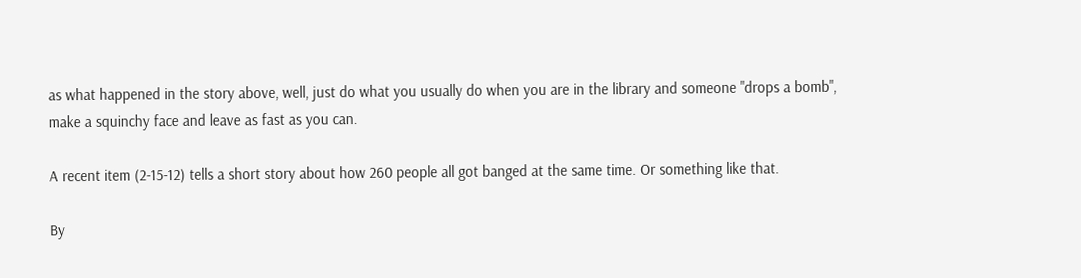as what happened in the story above, well, just do what you usually do when you are in the library and someone "drops a bomb", make a squinchy face and leave as fast as you can.

A recent item (2-15-12) tells a short story about how 260 people all got banged at the same time. Or something like that.

By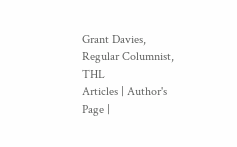Grant Davies,
Regular Columnist, THL
Articles | Author's Page |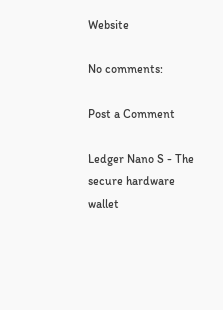Website

No comments:

Post a Comment

Ledger Nano S - The secure hardware wallet